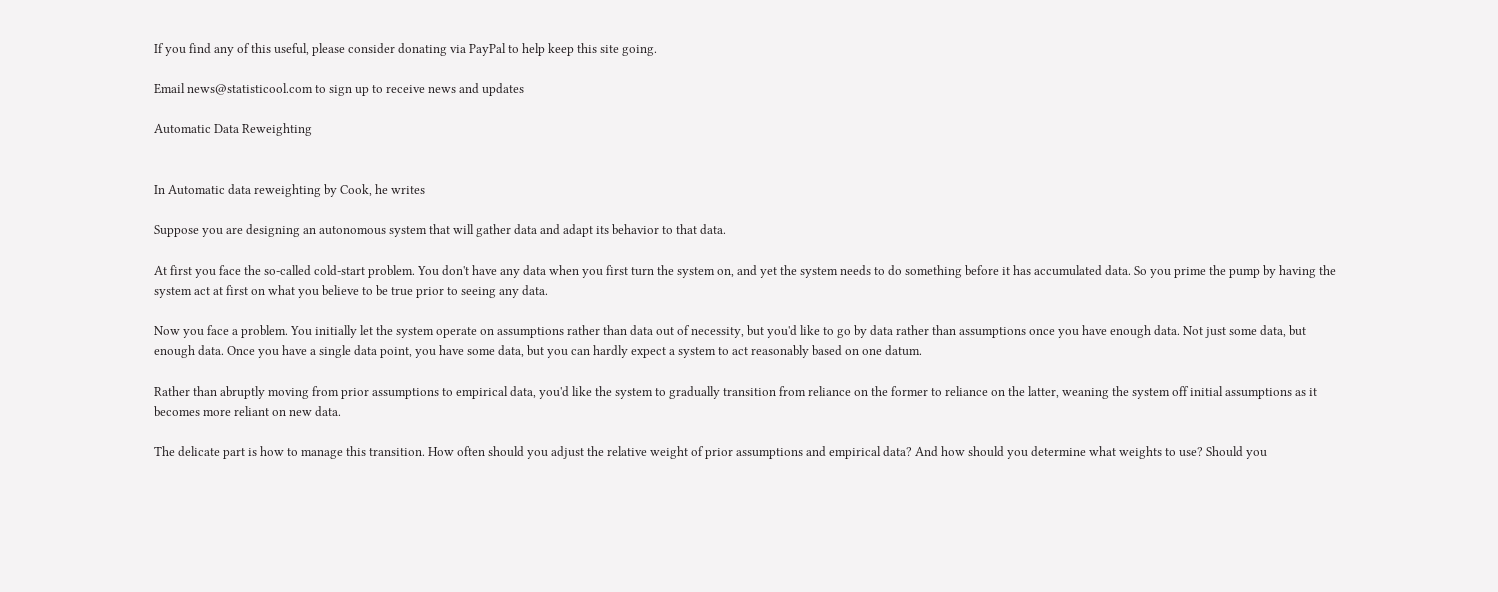If you find any of this useful, please consider donating via PayPal to help keep this site going.

Email news@statisticool.com to sign up to receive news and updates

Automatic Data Reweighting


In Automatic data reweighting by Cook, he writes

Suppose you are designing an autonomous system that will gather data and adapt its behavior to that data.

At first you face the so-called cold-start problem. You don't have any data when you first turn the system on, and yet the system needs to do something before it has accumulated data. So you prime the pump by having the system act at first on what you believe to be true prior to seeing any data.

Now you face a problem. You initially let the system operate on assumptions rather than data out of necessity, but you'd like to go by data rather than assumptions once you have enough data. Not just some data, but enough data. Once you have a single data point, you have some data, but you can hardly expect a system to act reasonably based on one datum.

Rather than abruptly moving from prior assumptions to empirical data, you'd like the system to gradually transition from reliance on the former to reliance on the latter, weaning the system off initial assumptions as it becomes more reliant on new data.

The delicate part is how to manage this transition. How often should you adjust the relative weight of prior assumptions and empirical data? And how should you determine what weights to use? Should you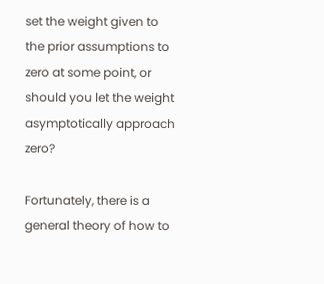set the weight given to the prior assumptions to zero at some point, or should you let the weight asymptotically approach zero?

Fortunately, there is a general theory of how to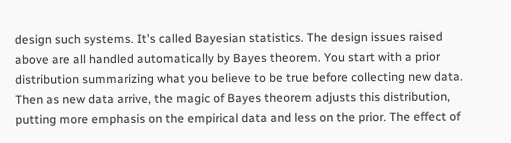design such systems. It's called Bayesian statistics. The design issues raised above are all handled automatically by Bayes theorem. You start with a prior distribution summarizing what you believe to be true before collecting new data. Then as new data arrive, the magic of Bayes theorem adjusts this distribution, putting more emphasis on the empirical data and less on the prior. The effect of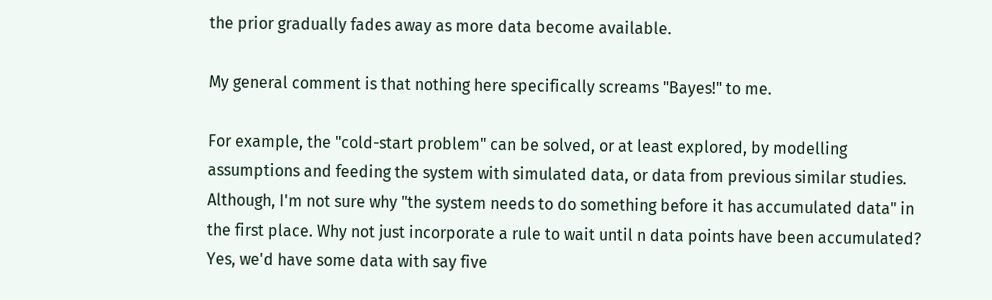the prior gradually fades away as more data become available.

My general comment is that nothing here specifically screams "Bayes!" to me.

For example, the "cold-start problem" can be solved, or at least explored, by modelling assumptions and feeding the system with simulated data, or data from previous similar studies. Although, I'm not sure why "the system needs to do something before it has accumulated data" in the first place. Why not just incorporate a rule to wait until n data points have been accumulated? Yes, we'd have some data with say five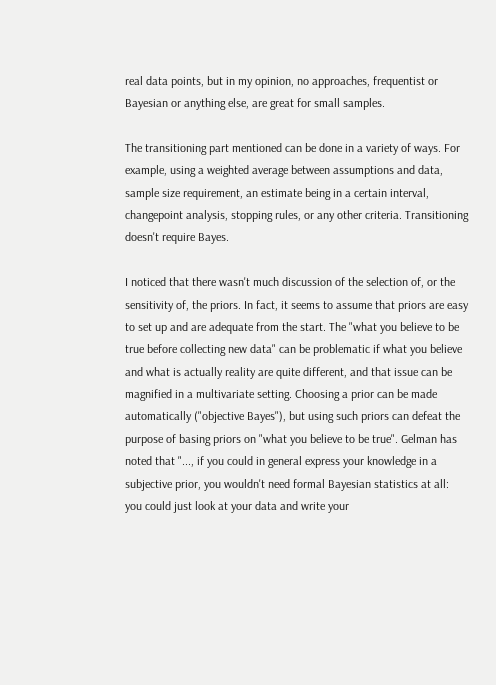real data points, but in my opinion, no approaches, frequentist or Bayesian or anything else, are great for small samples.

The transitioning part mentioned can be done in a variety of ways. For example, using a weighted average between assumptions and data, sample size requirement, an estimate being in a certain interval, changepoint analysis, stopping rules, or any other criteria. Transitioning doesn't require Bayes.

I noticed that there wasn't much discussion of the selection of, or the sensitivity of, the priors. In fact, it seems to assume that priors are easy to set up and are adequate from the start. The "what you believe to be true before collecting new data" can be problematic if what you believe and what is actually reality are quite different, and that issue can be magnified in a multivariate setting. Choosing a prior can be made automatically ("objective Bayes"), but using such priors can defeat the purpose of basing priors on "what you believe to be true". Gelman has noted that "..., if you could in general express your knowledge in a subjective prior, you wouldn't need formal Bayesian statistics at all: you could just look at your data and write your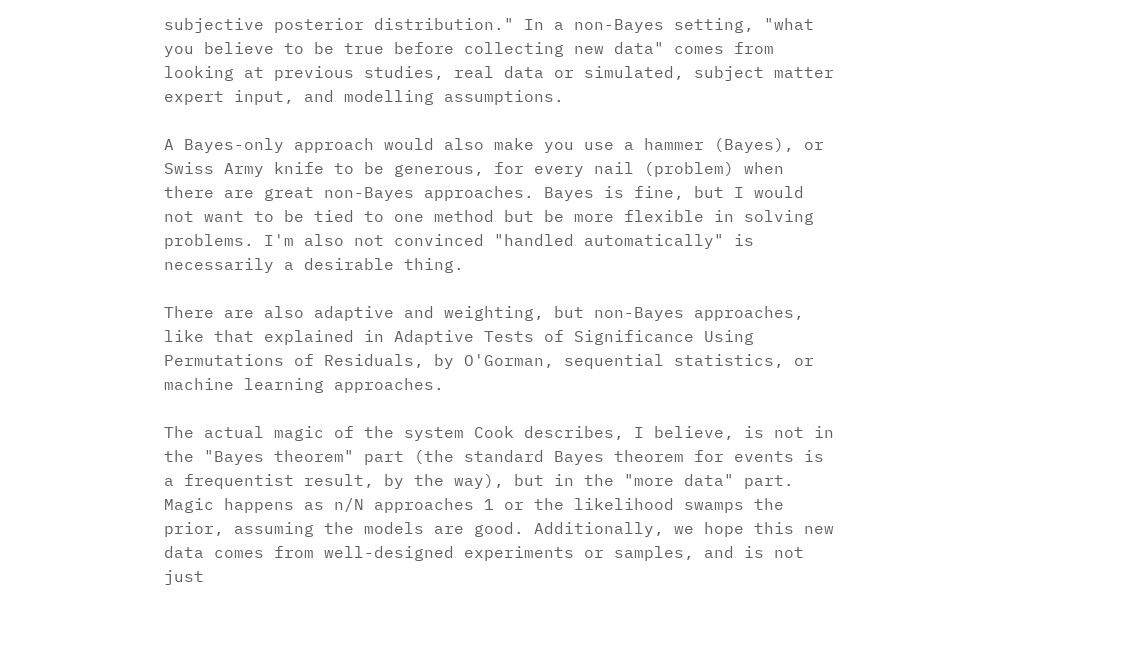subjective posterior distribution." In a non-Bayes setting, "what you believe to be true before collecting new data" comes from looking at previous studies, real data or simulated, subject matter expert input, and modelling assumptions.

A Bayes-only approach would also make you use a hammer (Bayes), or Swiss Army knife to be generous, for every nail (problem) when there are great non-Bayes approaches. Bayes is fine, but I would not want to be tied to one method but be more flexible in solving problems. I'm also not convinced "handled automatically" is necessarily a desirable thing.

There are also adaptive and weighting, but non-Bayes approaches, like that explained in Adaptive Tests of Significance Using Permutations of Residuals, by O'Gorman, sequential statistics, or machine learning approaches.

The actual magic of the system Cook describes, I believe, is not in the "Bayes theorem" part (the standard Bayes theorem for events is a frequentist result, by the way), but in the "more data" part. Magic happens as n/N approaches 1 or the likelihood swamps the prior, assuming the models are good. Additionally, we hope this new data comes from well-designed experiments or samples, and is not just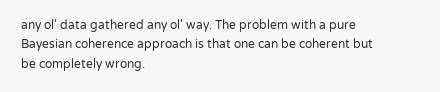any ol' data gathered any ol' way. The problem with a pure Bayesian coherence approach is that one can be coherent but be completely wrong.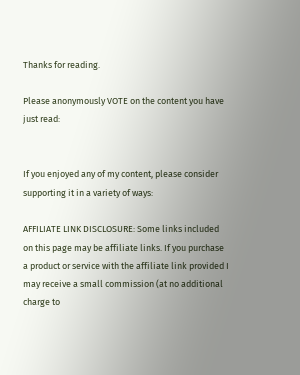Thanks for reading.

Please anonymously VOTE on the content you have just read:


If you enjoyed any of my content, please consider supporting it in a variety of ways:

AFFILIATE LINK DISCLOSURE: Some links included on this page may be affiliate links. If you purchase a product or service with the affiliate link provided I may receive a small commission (at no additional charge to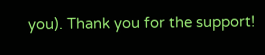you). Thank you for the support!